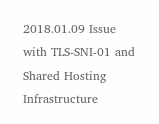2018.01.09 Issue with TLS-SNI-01 and Shared Hosting Infrastructure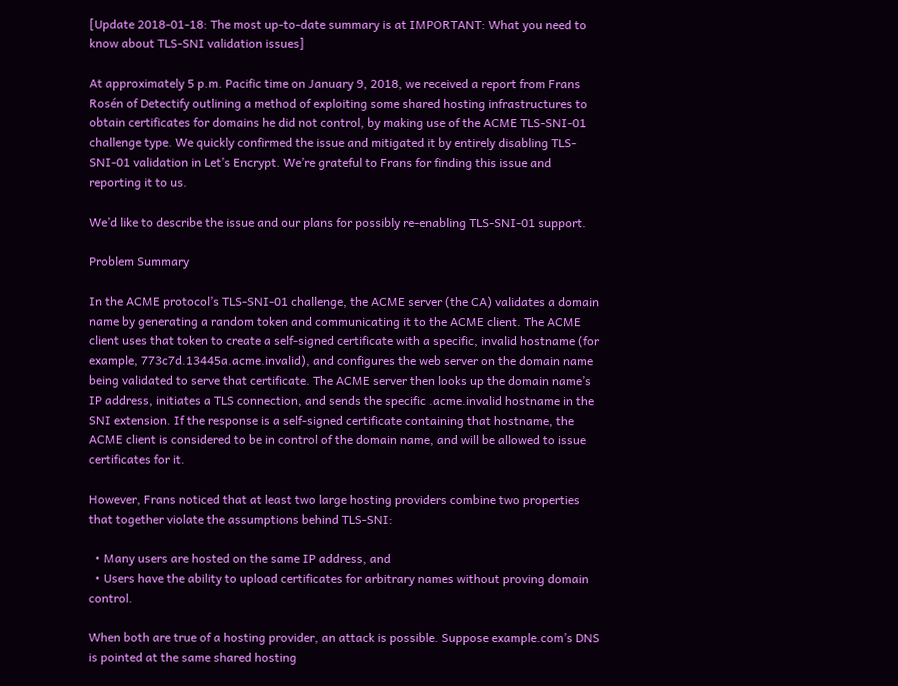[Update 2018-01-18: The most up-to-date summary is at IMPORTANT: What you need to know about TLS-SNI validation issues]

At approximately 5 p.m. Pacific time on January 9, 2018, we received a report from Frans Rosén of Detectify outlining a method of exploiting some shared hosting infrastructures to obtain certificates for domains he did not control, by making use of the ACME TLS-SNI-01 challenge type. We quickly confirmed the issue and mitigated it by entirely disabling TLS-SNI-01 validation in Let’s Encrypt. We’re grateful to Frans for finding this issue and reporting it to us.

We’d like to describe the issue and our plans for possibly re-enabling TLS-SNI-01 support.

Problem Summary

In the ACME protocol’s TLS-SNI-01 challenge, the ACME server (the CA) validates a domain name by generating a random token and communicating it to the ACME client. The ACME client uses that token to create a self-signed certificate with a specific, invalid hostname (for example, 773c7d.13445a.acme.invalid), and configures the web server on the domain name being validated to serve that certificate. The ACME server then looks up the domain name’s IP address, initiates a TLS connection, and sends the specific .acme.invalid hostname in the SNI extension. If the response is a self-signed certificate containing that hostname, the ACME client is considered to be in control of the domain name, and will be allowed to issue certificates for it.

However, Frans noticed that at least two large hosting providers combine two properties that together violate the assumptions behind TLS-SNI:

  • Many users are hosted on the same IP address, and
  • Users have the ability to upload certificates for arbitrary names without proving domain control.

When both are true of a hosting provider, an attack is possible. Suppose example.com’s DNS is pointed at the same shared hosting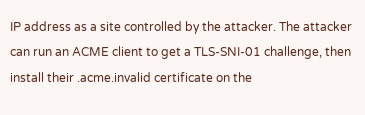IP address as a site controlled by the attacker. The attacker can run an ACME client to get a TLS-SNI-01 challenge, then install their .acme.invalid certificate on the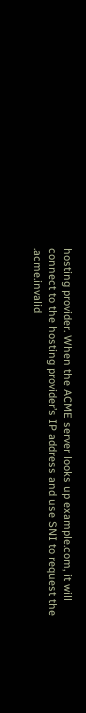hosting provider. When the ACME server looks up example.com, it will connect to the hosting provider’s IP address and use SNI to request the .acme.invalid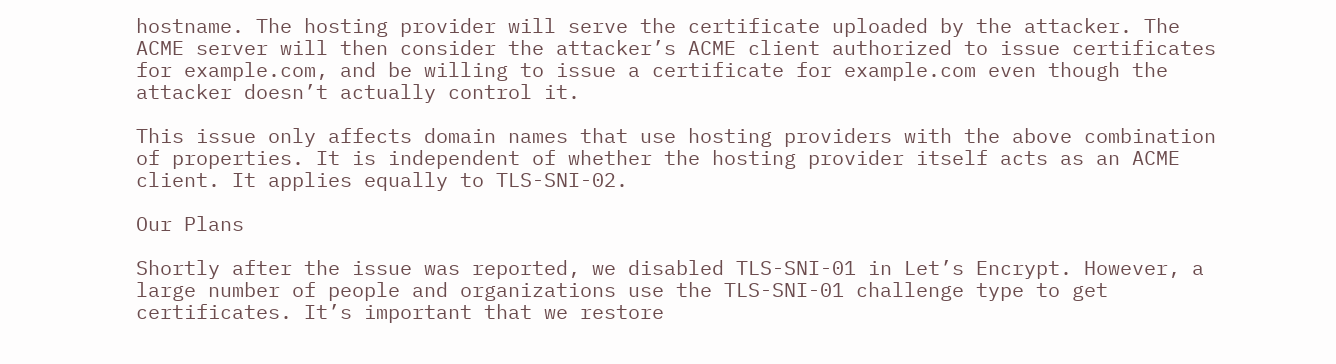hostname. The hosting provider will serve the certificate uploaded by the attacker. The ACME server will then consider the attacker’s ACME client authorized to issue certificates for example.com, and be willing to issue a certificate for example.com even though the attacker doesn’t actually control it.

This issue only affects domain names that use hosting providers with the above combination of properties. It is independent of whether the hosting provider itself acts as an ACME client. It applies equally to TLS-SNI-02.

Our Plans

Shortly after the issue was reported, we disabled TLS-SNI-01 in Let’s Encrypt. However, a large number of people and organizations use the TLS-SNI-01 challenge type to get certificates. It’s important that we restore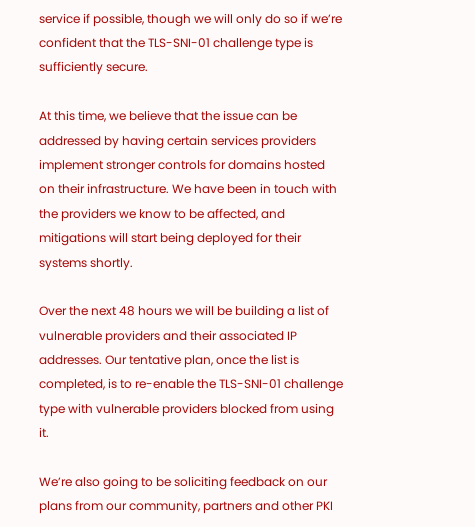service if possible, though we will only do so if we’re confident that the TLS-SNI-01 challenge type is sufficiently secure.

At this time, we believe that the issue can be addressed by having certain services providers implement stronger controls for domains hosted on their infrastructure. We have been in touch with the providers we know to be affected, and mitigations will start being deployed for their systems shortly.

Over the next 48 hours we will be building a list of vulnerable providers and their associated IP addresses. Our tentative plan, once the list is completed, is to re-enable the TLS-SNI-01 challenge type with vulnerable providers blocked from using it.

We’re also going to be soliciting feedback on our plans from our community, partners and other PKI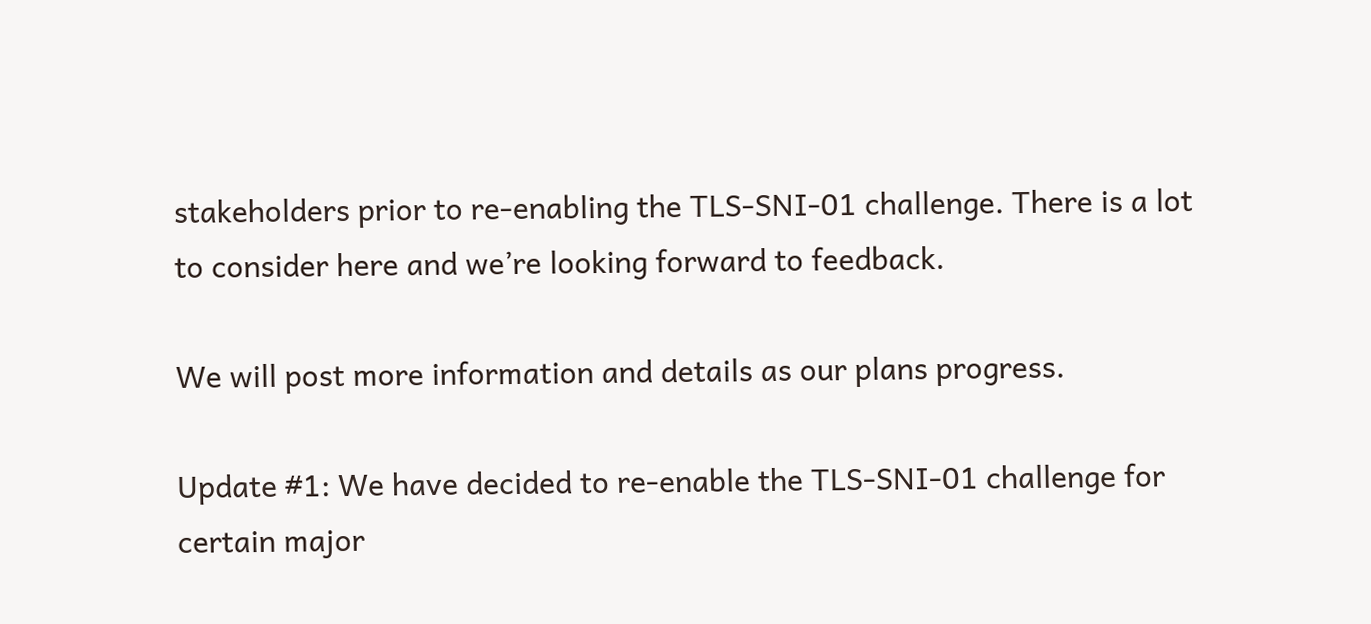stakeholders prior to re-enabling the TLS-SNI-01 challenge. There is a lot to consider here and we’re looking forward to feedback.

We will post more information and details as our plans progress.

Update #1: We have decided to re-enable the TLS-SNI-01 challenge for certain major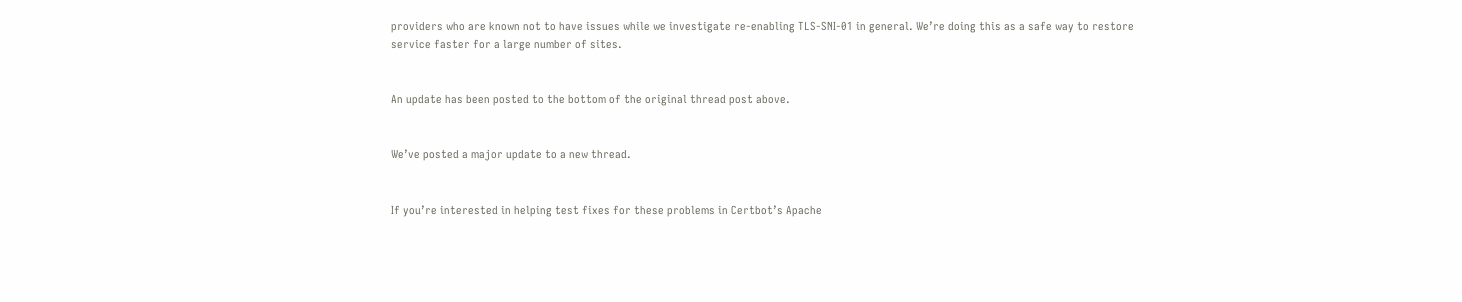providers who are known not to have issues while we investigate re-enabling TLS-SNI-01 in general. We’re doing this as a safe way to restore service faster for a large number of sites.


An update has been posted to the bottom of the original thread post above.


We’ve posted a major update to a new thread.


If you’re interested in helping test fixes for these problems in Certbot’s Apache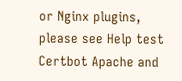or Nginx plugins, please see Help test Certbot Apache and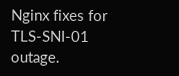Nginx fixes for TLS-SNI-01 outage.